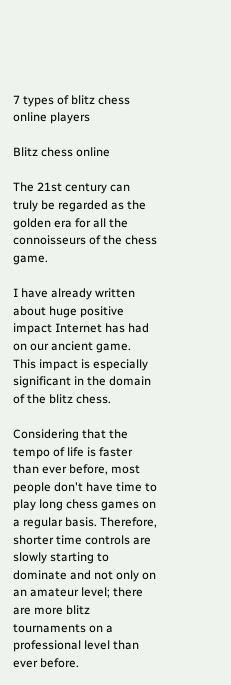7 types of blitz chess online players

Blitz chess online

The 21st century can truly be regarded as the golden era for all the connoisseurs of the chess game.

I have already written about huge positive impact Internet has had on our ancient game.  This impact is especially significant in the domain of the blitz chess.

Considering that the tempo of life is faster than ever before, most people don't have time to play long chess games on a regular basis. Therefore, shorter time controls are slowly starting to dominate and not only on an amateur level; there are more blitz tournaments on a professional level than ever before.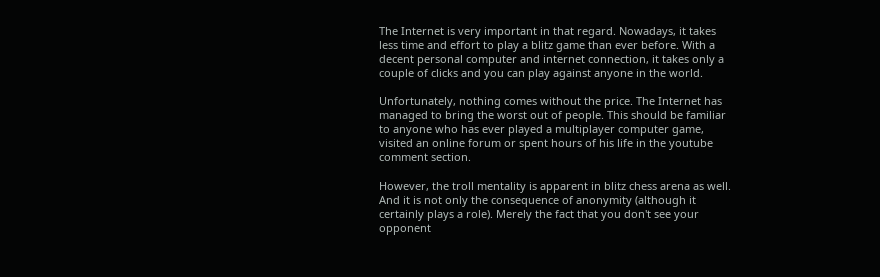The Internet is very important in that regard. Nowadays, it takes less time and effort to play a blitz game than ever before. With a decent personal computer and internet connection, it takes only a couple of clicks and you can play against anyone in the world.

Unfortunately, nothing comes without the price. The Internet has managed to bring the worst out of people. This should be familiar to anyone who has ever played a multiplayer computer game, visited an online forum or spent hours of his life in the youtube comment section.

However, the troll mentality is apparent in blitz chess arena as well. And it is not only the consequence of anonymity (although it certainly plays a role). Merely the fact that you don't see your opponent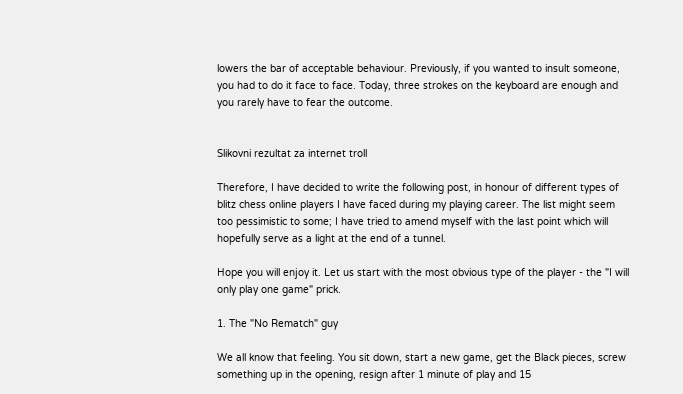lowers the bar of acceptable behaviour. Previously, if you wanted to insult someone, you had to do it face to face. Today, three strokes on the keyboard are enough and you rarely have to fear the outcome.


Slikovni rezultat za internet troll

Therefore, I have decided to write the following post, in honour of different types of blitz chess online players I have faced during my playing career. The list might seem too pessimistic to some; I have tried to amend myself with the last point which will hopefully serve as a light at the end of a tunnel.

Hope you will enjoy it. Let us start with the most obvious type of the player - the "I will only play one game" prick.

1. The "No Rematch" guy

We all know that feeling. You sit down, start a new game, get the Black pieces, screw something up in the opening, resign after 1 minute of play and 15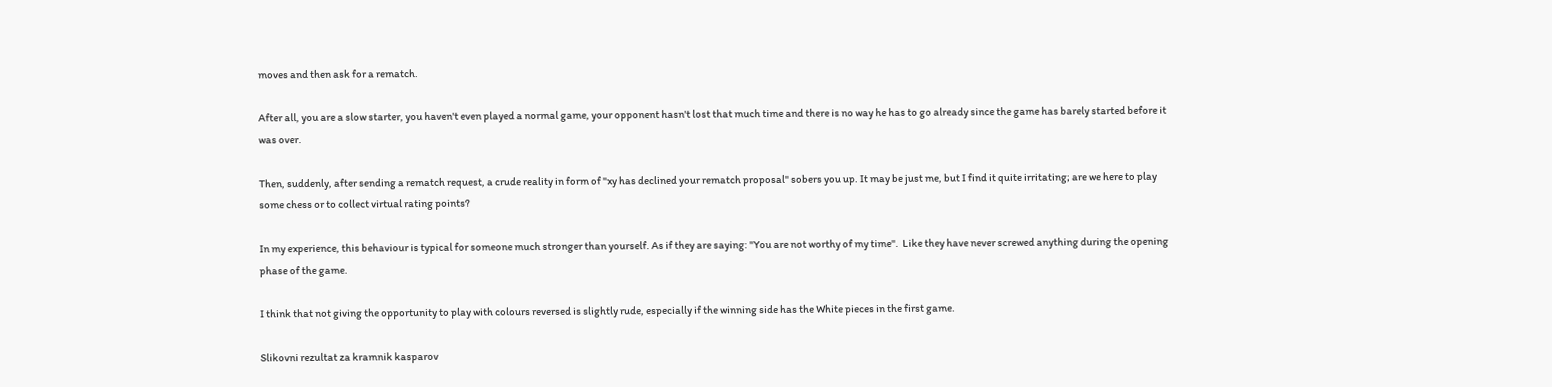moves and then ask for a rematch.

After all, you are a slow starter, you haven't even played a normal game, your opponent hasn't lost that much time and there is no way he has to go already since the game has barely started before it was over.

Then, suddenly, after sending a rematch request, a crude reality in form of "xy has declined your rematch proposal" sobers you up. It may be just me, but I find it quite irritating; are we here to play some chess or to collect virtual rating points?

In my experience, this behaviour is typical for someone much stronger than yourself. As if they are saying: "You are not worthy of my time".  Like they have never screwed anything during the opening phase of the game.

I think that not giving the opportunity to play with colours reversed is slightly rude, especially if the winning side has the White pieces in the first game.

Slikovni rezultat za kramnik kasparov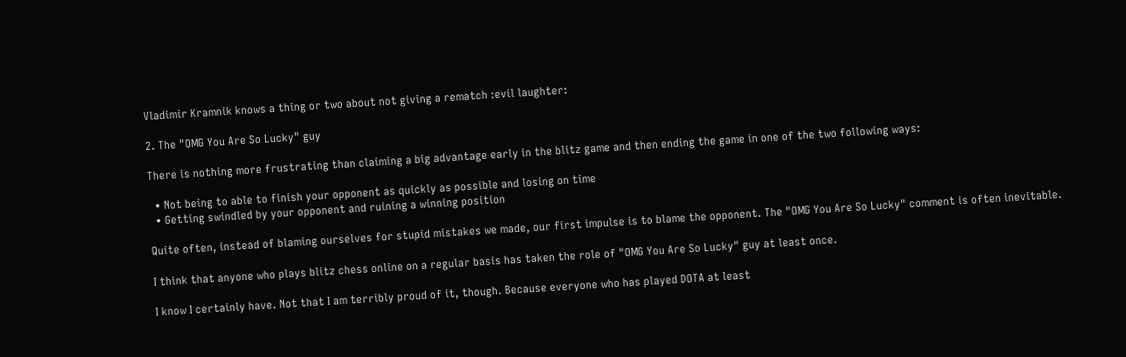Vladimir Kramnik knows a thing or two about not giving a rematch :evil laughter:

2. The "OMG You Are So Lucky" guy

There is nothing more frustrating than claiming a big advantage early in the blitz game and then ending the game in one of the two following ways:

  • Not being to able to finish your opponent as quickly as possible and losing on time
  • Getting swindled by your opponent and ruining a winning position

Quite often, instead of blaming ourselves for stupid mistakes we made, our first impulse is to blame the opponent. The "OMG You Are So Lucky" comment is often inevitable.

I think that anyone who plays blitz chess online on a regular basis has taken the role of "OMG You Are So Lucky" guy at least once.

I know I certainly have. Not that I am terribly proud of it, though. Because everyone who has played DOTA at least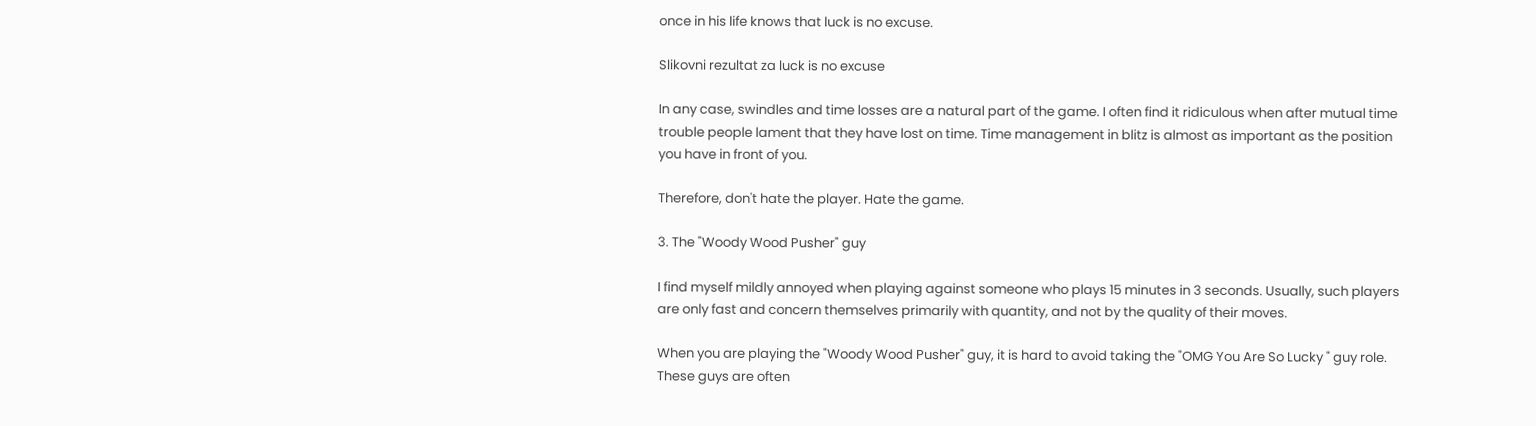once in his life knows that luck is no excuse.

Slikovni rezultat za luck is no excuse

In any case, swindles and time losses are a natural part of the game. I often find it ridiculous when after mutual time trouble people lament that they have lost on time. Time management in blitz is almost as important as the position you have in front of you.

Therefore, don't hate the player. Hate the game.

3. The "Woody Wood Pusher" guy

I find myself mildly annoyed when playing against someone who plays 15 minutes in 3 seconds. Usually, such players are only fast and concern themselves primarily with quantity, and not by the quality of their moves.

When you are playing the "Woody Wood Pusher" guy, it is hard to avoid taking the "OMG You Are So Lucky " guy role. These guys are often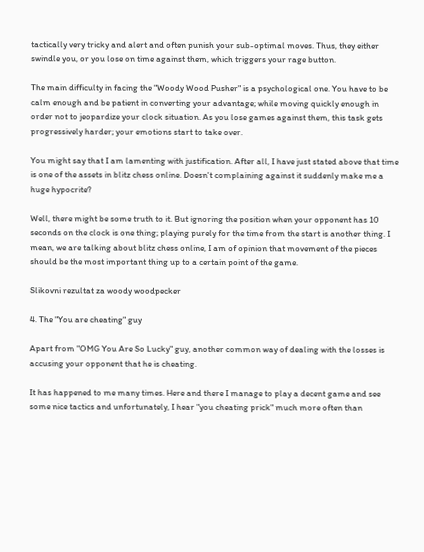tactically very tricky and alert and often punish your sub-optimal moves. Thus, they either swindle you, or you lose on time against them, which triggers your rage button.

The main difficulty in facing the "Woody Wood Pusher" is a psychological one. You have to be calm enough and be patient in converting your advantage; while moving quickly enough in order not to jeopardize your clock situation. As you lose games against them, this task gets progressively harder; your emotions start to take over.

You might say that I am lamenting with justification. After all, I have just stated above that time is one of the assets in blitz chess online. Doesn't complaining against it suddenly make me a huge hypocrite?

Well, there might be some truth to it. But ignoring the position when your opponent has 10 seconds on the clock is one thing; playing purely for the time from the start is another thing. I mean, we are talking about blitz chess online, I am of opinion that movement of the pieces should be the most important thing up to a certain point of the game.

Slikovni rezultat za woody woodpecker

4. The "You are cheating" guy

Apart from "OMG You Are So Lucky" guy, another common way of dealing with the losses is accusing your opponent that he is cheating.

It has happened to me many times. Here and there I manage to play a decent game and see some nice tactics and unfortunately, I hear "you cheating prick" much more often than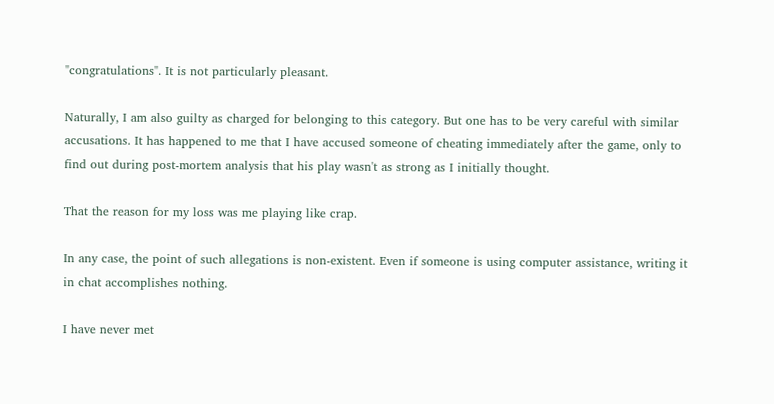"congratulations". It is not particularly pleasant.

Naturally, I am also guilty as charged for belonging to this category. But one has to be very careful with similar accusations. It has happened to me that I have accused someone of cheating immediately after the game, only to find out during post-mortem analysis that his play wasn't as strong as I initially thought.

That the reason for my loss was me playing like crap.

In any case, the point of such allegations is non-existent. Even if someone is using computer assistance, writing it in chat accomplishes nothing.

I have never met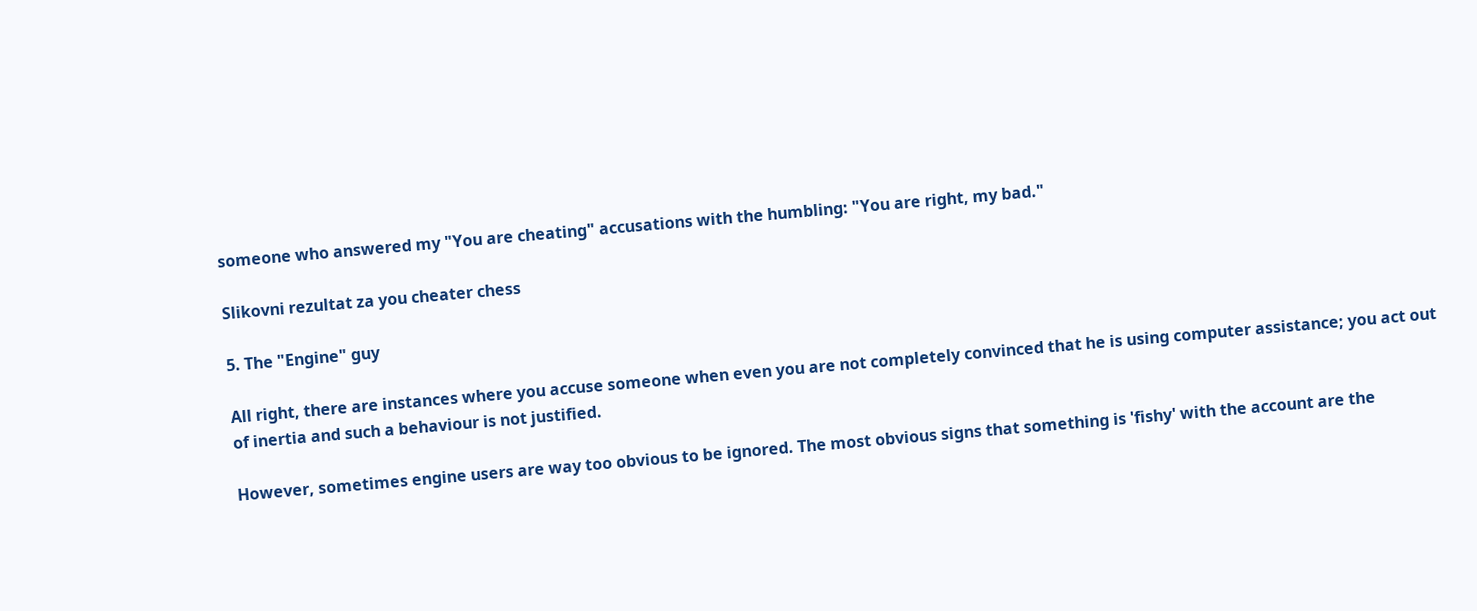someone who answered my "You are cheating" accusations with the humbling: "You are right, my bad."

Slikovni rezultat za you cheater chess

5. The "Engine" guy

All right, there are instances where you accuse someone when even you are not completely convinced that he is using computer assistance; you act out of inertia and such a behaviour is not justified.

However, sometimes engine users are way too obvious to be ignored. The most obvious signs that something is 'fishy' with the account are the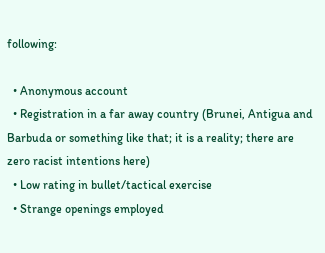following:

  • Anonymous account
  • Registration in a far away country (Brunei, Antigua and Barbuda or something like that; it is a reality; there are zero racist intentions here)
  • Low rating in bullet/tactical exercise
  • Strange openings employed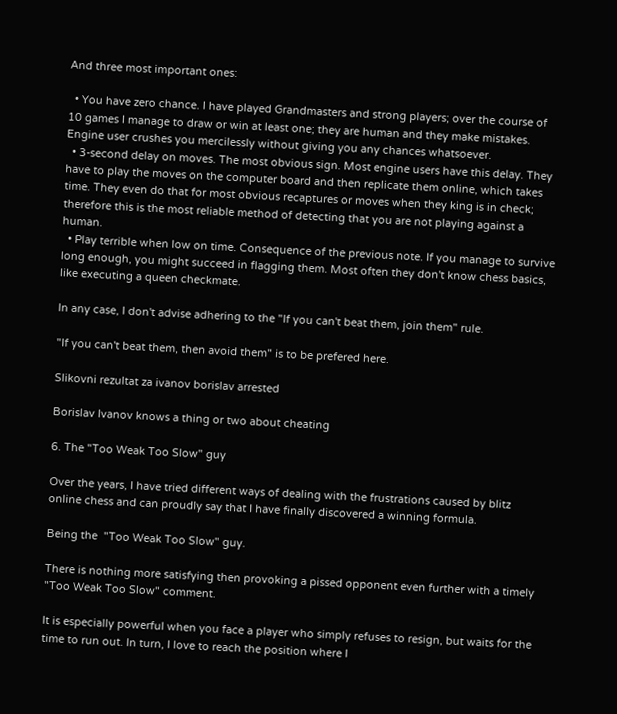And three most important ones:

  • You have zero chance. I have played Grandmasters and strong players; over the course of 10 games I manage to draw or win at least one; they are human and they make mistakes. Engine user crushes you mercilessly without giving you any chances whatsoever.
  • 3-second delay on moves. The most obvious sign. Most engine users have this delay. They have to play the moves on the computer board and then replicate them online, which takes time. They even do that for most obvious recaptures or moves when they king is in check; therefore this is the most reliable method of detecting that you are not playing against a human.
  • Play terrible when low on time. Consequence of the previous note. If you manage to survive long enough, you might succeed in flagging them. Most often they don't know chess basics, like executing a queen checkmate.

In any case, I don't advise adhering to the "If you can't beat them, join them" rule.

"If you can't beat them, then avoid them" is to be prefered here.

Slikovni rezultat za ivanov borislav arrested

Borislav Ivanov knows a thing or two about cheating

6. The "Too Weak Too Slow" guy

Over the years, I have tried different ways of dealing with the frustrations caused by blitz online chess and can proudly say that I have finally discovered a winning formula.

Being the  "Too Weak Too Slow" guy.

There is nothing more satisfying then provoking a pissed opponent even further with a timely "Too Weak Too Slow" comment.

It is especially powerful when you face a player who simply refuses to resign, but waits for the time to run out. In turn, I love to reach the position where I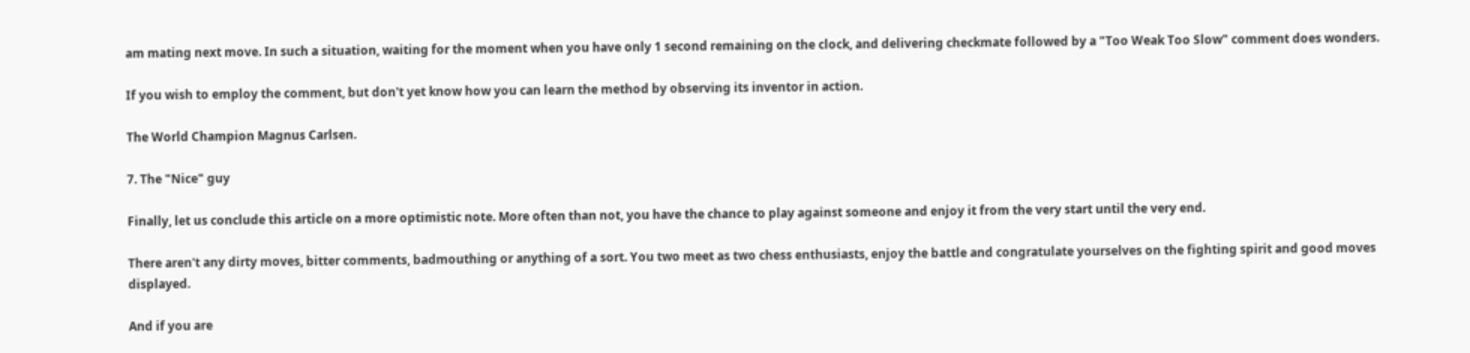am mating next move. In such a situation, waiting for the moment when you have only 1 second remaining on the clock, and delivering checkmate followed by a "Too Weak Too Slow" comment does wonders.

If you wish to employ the comment, but don't yet know how you can learn the method by observing its inventor in action.

The World Champion Magnus Carlsen.

7. The "Nice" guy

Finally, let us conclude this article on a more optimistic note. More often than not, you have the chance to play against someone and enjoy it from the very start until the very end.

There aren't any dirty moves, bitter comments, badmouthing or anything of a sort. You two meet as two chess enthusiasts, enjoy the battle and congratulate yourselves on the fighting spirit and good moves displayed.

And if you are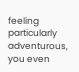feeling particularly adventurous, you even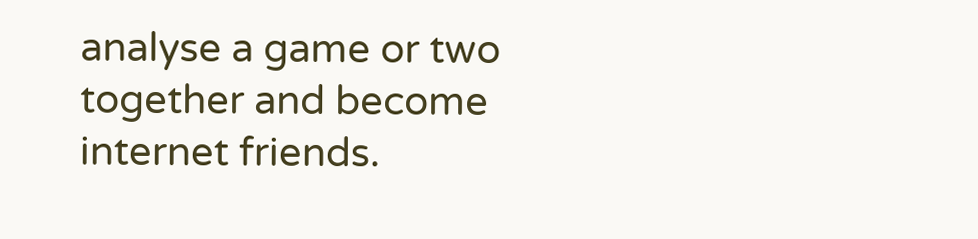analyse a game or two together and become internet friends.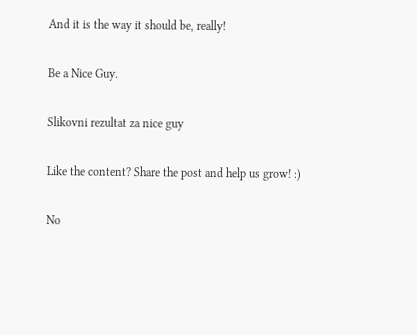And it is the way it should be, really!

Be a Nice Guy.

Slikovni rezultat za nice guy

Like the content? Share the post and help us grow! :)

No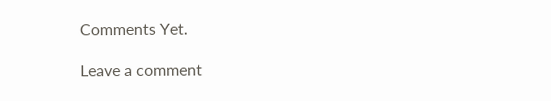Comments Yet.

Leave a comment